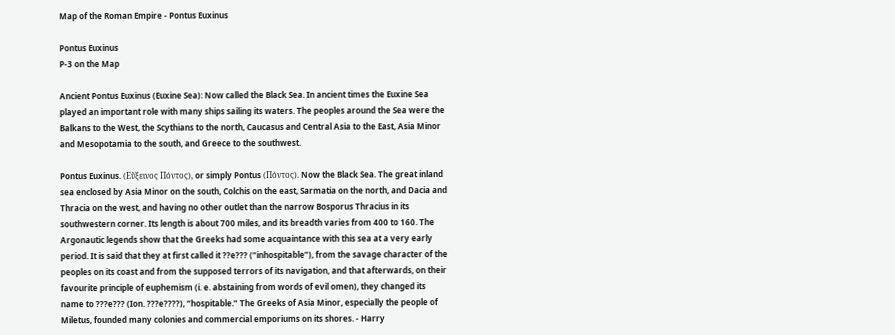Map of the Roman Empire - Pontus Euxinus

Pontus Euxinus
P-3 on the Map

Ancient Pontus Euxinus (Euxine Sea): Now called the Black Sea. In ancient times the Euxine Sea played an important role with many ships sailing its waters. The peoples around the Sea were the Balkans to the West, the Scythians to the north, Caucasus and Central Asia to the East, Asia Minor and Mesopotamia to the south, and Greece to the southwest.

Pontus Euxinus. (Εὔξεινος Πόντος), or simply Pontus (Πόντος). Now the Black Sea. The great inland sea enclosed by Asia Minor on the south, Colchis on the east, Sarmatia on the north, and Dacia and Thracia on the west, and having no other outlet than the narrow Bosporus Thracius in its southwestern corner. Its length is about 700 miles, and its breadth varies from 400 to 160. The Argonautic legends show that the Greeks had some acquaintance with this sea at a very early period. It is said that they at first called it ??e??? (“inhospitable”), from the savage character of the peoples on its coast and from the supposed terrors of its navigation, and that afterwards, on their favourite principle of euphemism (i. e. abstaining from words of evil omen), they changed its name to ???e??? (Ion. ???e????), “hospitable.” The Greeks of Asia Minor, especially the people of Miletus, founded many colonies and commercial emporiums on its shores. - Harry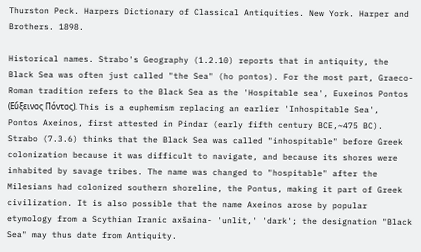Thurston Peck. Harpers Dictionary of Classical Antiquities. New York. Harper and Brothers. 1898.

Historical names. Strabo's Geography (1.2.10) reports that in antiquity, the Black Sea was often just called "the Sea" (ho pontos). For the most part, Graeco-Roman tradition refers to the Black Sea as the 'Hospitable sea', Euxeinos Pontos (Εὔξεινος Πόντος). This is a euphemism replacing an earlier 'Inhospitable Sea', Pontos Axeinos, first attested in Pindar (early fifth century BCE,~475 BC). Strabo (7.3.6) thinks that the Black Sea was called "inhospitable" before Greek colonization because it was difficult to navigate, and because its shores were inhabited by savage tribes. The name was changed to "hospitable" after the Milesians had colonized southern shoreline, the Pontus, making it part of Greek civilization. It is also possible that the name Axeinos arose by popular etymology from a Scythian Iranic axšaina- 'unlit,' 'dark'; the designation "Black Sea" may thus date from Antiquity.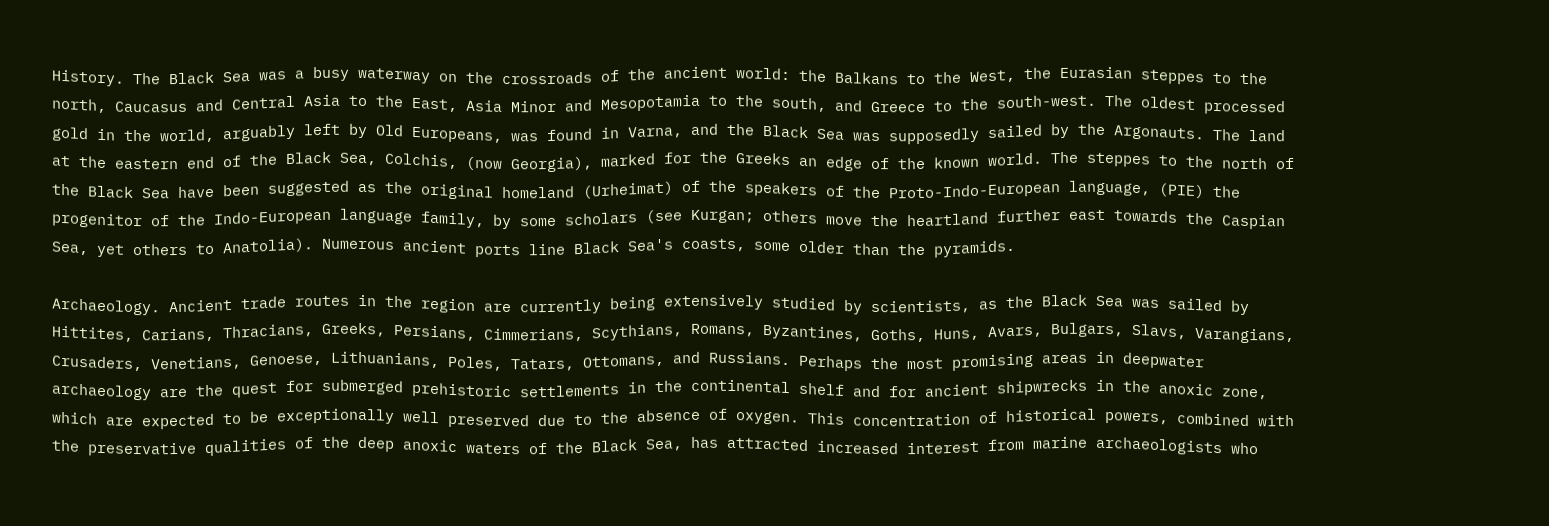History. The Black Sea was a busy waterway on the crossroads of the ancient world: the Balkans to the West, the Eurasian steppes to the north, Caucasus and Central Asia to the East, Asia Minor and Mesopotamia to the south, and Greece to the south-west. The oldest processed gold in the world, arguably left by Old Europeans, was found in Varna, and the Black Sea was supposedly sailed by the Argonauts. The land at the eastern end of the Black Sea, Colchis, (now Georgia), marked for the Greeks an edge of the known world. The steppes to the north of the Black Sea have been suggested as the original homeland (Urheimat) of the speakers of the Proto-Indo-European language, (PIE) the progenitor of the Indo-European language family, by some scholars (see Kurgan; others move the heartland further east towards the Caspian Sea, yet others to Anatolia). Numerous ancient ports line Black Sea's coasts, some older than the pyramids.

Archaeology. Ancient trade routes in the region are currently being extensively studied by scientists, as the Black Sea was sailed by Hittites, Carians, Thracians, Greeks, Persians, Cimmerians, Scythians, Romans, Byzantines, Goths, Huns, Avars, Bulgars, Slavs, Varangians, Crusaders, Venetians, Genoese, Lithuanians, Poles, Tatars, Ottomans, and Russians. Perhaps the most promising areas in deepwater archaeology are the quest for submerged prehistoric settlements in the continental shelf and for ancient shipwrecks in the anoxic zone, which are expected to be exceptionally well preserved due to the absence of oxygen. This concentration of historical powers, combined with the preservative qualities of the deep anoxic waters of the Black Sea, has attracted increased interest from marine archaeologists who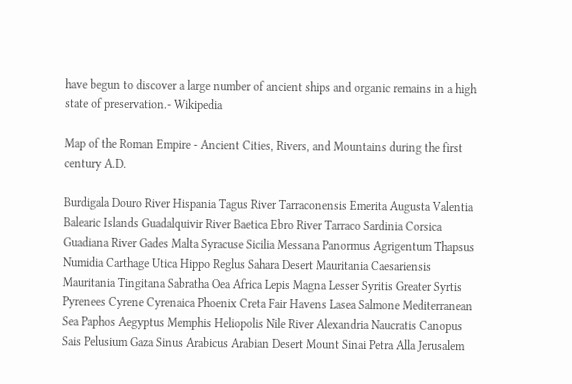have begun to discover a large number of ancient ships and organic remains in a high state of preservation.- Wikipedia

Map of the Roman Empire - Ancient Cities, Rivers, and Mountains during the first century A.D.

Burdigala Douro River Hispania Tagus River Tarraconensis Emerita Augusta Valentia Balearic Islands Guadalquivir River Baetica Ebro River Tarraco Sardinia Corsica Guadiana River Gades Malta Syracuse Sicilia Messana Panormus Agrigentum Thapsus Numidia Carthage Utica Hippo Reglus Sahara Desert Mauritania Caesariensis Mauritania Tingitana Sabratha Oea Africa Lepis Magna Lesser Syritis Greater Syrtis Pyrenees Cyrene Cyrenaica Phoenix Creta Fair Havens Lasea Salmone Mediterranean Sea Paphos Aegyptus Memphis Heliopolis Nile River Alexandria Naucratis Canopus Sais Pelusium Gaza Sinus Arabicus Arabian Desert Mount Sinai Petra Alla Jerusalem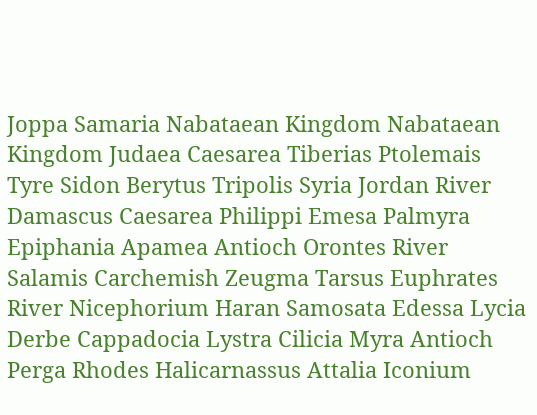Joppa Samaria Nabataean Kingdom Nabataean Kingdom Judaea Caesarea Tiberias Ptolemais Tyre Sidon Berytus Tripolis Syria Jordan River Damascus Caesarea Philippi Emesa Palmyra Epiphania Apamea Antioch Orontes River Salamis Carchemish Zeugma Tarsus Euphrates River Nicephorium Haran Samosata Edessa Lycia Derbe Cappadocia Lystra Cilicia Myra Antioch Perga Rhodes Halicarnassus Attalia Iconium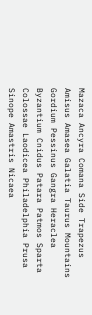Mazaca Ancyra Comana Side Trapezus Amisus Amasea Galatia Taurus Mountains Gordium Pessinus Gangra Heraclea Byzantium Cnidus Patara Patmos Sparta Colossae Laodicea Philadelphia Prusa Sinope Amastris Nicaea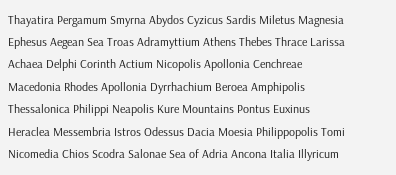Thayatira Pergamum Smyrna Abydos Cyzicus Sardis Miletus Magnesia Ephesus Aegean Sea Troas Adramyttium Athens Thebes Thrace Larissa Achaea Delphi Corinth Actium Nicopolis Apollonia Cenchreae Macedonia Rhodes Apollonia Dyrrhachium Beroea Amphipolis Thessalonica Philippi Neapolis Kure Mountains Pontus Euxinus Heraclea Messembria Istros Odessus Dacia Moesia Philippopolis Tomi Nicomedia Chios Scodra Salonae Sea of Adria Ancona Italia Illyricum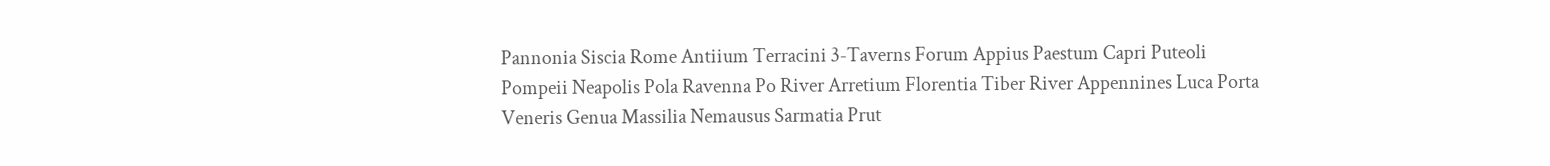Pannonia Siscia Rome Antiium Terracini 3-Taverns Forum Appius Paestum Capri Puteoli Pompeii Neapolis Pola Ravenna Po River Arretium Florentia Tiber River Appennines Luca Porta Veneris Genua Massilia Nemausus Sarmatia Prut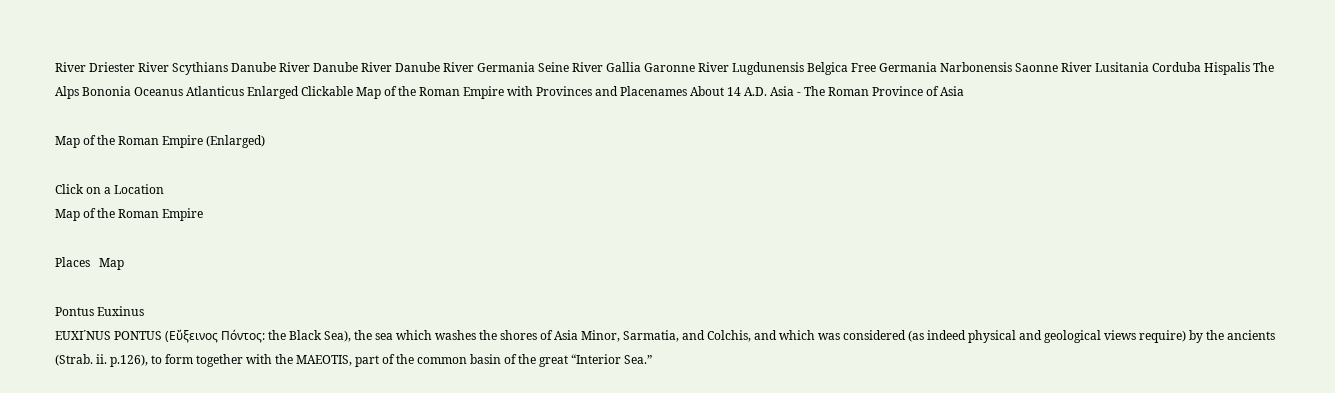River Driester River Scythians Danube River Danube River Danube River Germania Seine River Gallia Garonne River Lugdunensis Belgica Free Germania Narbonensis Saonne River Lusitania Corduba Hispalis The Alps Bononia Oceanus Atlanticus Enlarged Clickable Map of the Roman Empire with Provinces and Placenames About 14 A.D. Asia - The Roman Province of Asia

Map of the Roman Empire (Enlarged)

Click on a Location
Map of the Roman Empire

Places   Map

Pontus Euxinus
EUXI´NUS PONTUS (Εὔξεινος Πόντος: the Black Sea), the sea which washes the shores of Asia Minor, Sarmatia, and Colchis, and which was considered (as indeed physical and geological views require) by the ancients (Strab. ii. p.126), to form together with the MAEOTIS, part of the common basin of the great “Interior Sea.”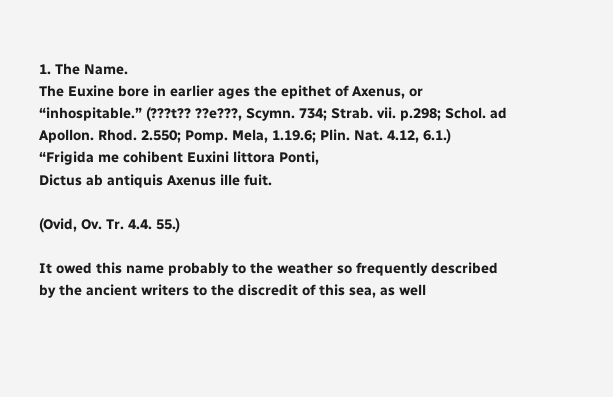1. The Name.
The Euxine bore in earlier ages the epithet of Axenus, or “inhospitable.” (???t?? ??e???, Scymn. 734; Strab. vii. p.298; Schol. ad Apollon. Rhod. 2.550; Pomp. Mela, 1.19.6; Plin. Nat. 4.12, 6.1.) “Frigida me cohibent Euxini littora Ponti,
Dictus ab antiquis Axenus ille fuit.

(Ovid, Ov. Tr. 4.4. 55.)

It owed this name probably to the weather so frequently described by the ancient writers to the discredit of this sea, as well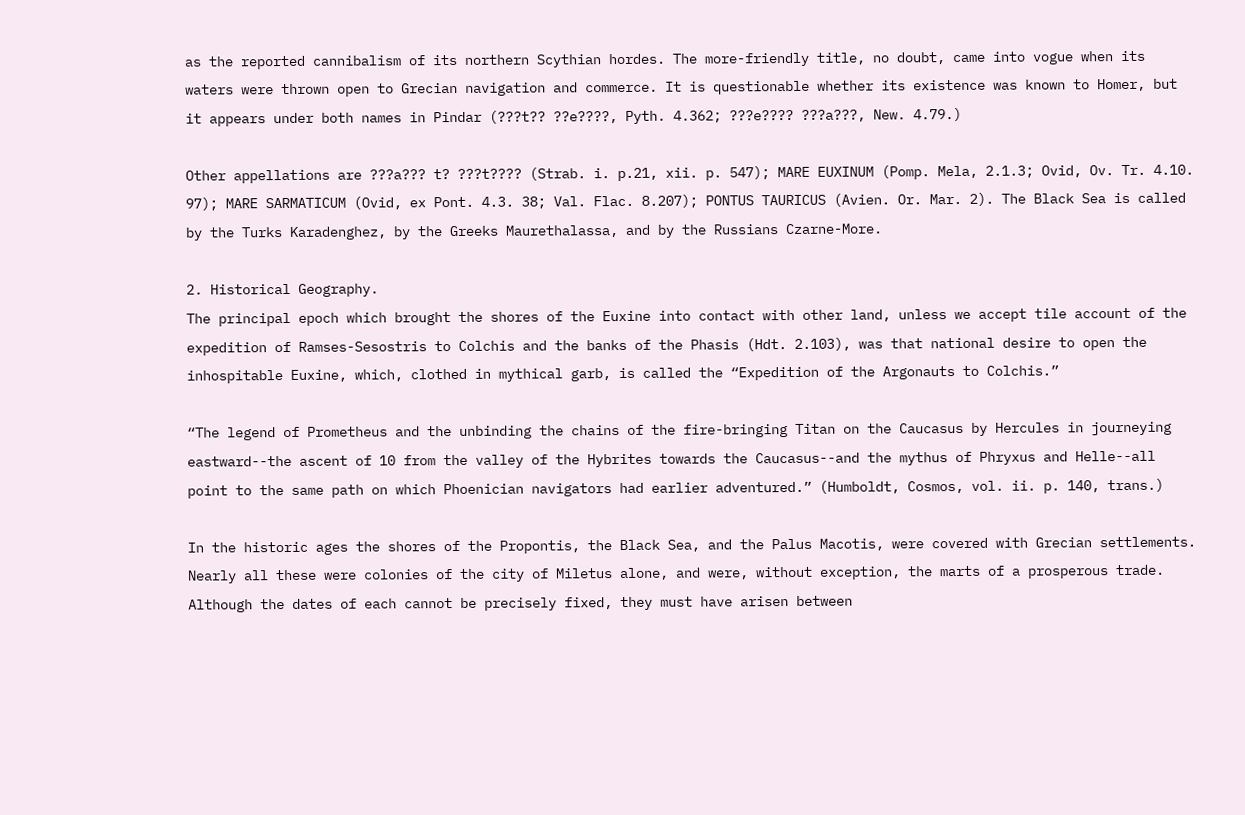as the reported cannibalism of its northern Scythian hordes. The more-friendly title, no doubt, came into vogue when its waters were thrown open to Grecian navigation and commerce. It is questionable whether its existence was known to Homer, but it appears under both names in Pindar (???t?? ??e????, Pyth. 4.362; ???e???? ???a???, New. 4.79.)

Other appellations are ???a??? t? ???t???? (Strab. i. p.21, xii. p. 547); MARE EUXINUM (Pomp. Mela, 2.1.3; Ovid, Ov. Tr. 4.10. 97); MARE SARMATICUM (Ovid, ex Pont. 4.3. 38; Val. Flac. 8.207); PONTUS TAURICUS (Avien. Or. Mar. 2). The Black Sea is called by the Turks Karadenghez, by the Greeks Maurethalassa, and by the Russians Czarne-More.

2. Historical Geography.
The principal epoch which brought the shores of the Euxine into contact with other land, unless we accept tile account of the expedition of Ramses-Sesostris to Colchis and the banks of the Phasis (Hdt. 2.103), was that national desire to open the inhospitable Euxine, which, clothed in mythical garb, is called the “Expedition of the Argonauts to Colchis.”

“The legend of Prometheus and the unbinding the chains of the fire-bringing Titan on the Caucasus by Hercules in journeying eastward--the ascent of 10 from the valley of the Hybrites towards the Caucasus--and the mythus of Phryxus and Helle--all point to the same path on which Phoenician navigators had earlier adventured.” (Humboldt, Cosmos, vol. ii. p. 140, trans.)

In the historic ages the shores of the Propontis, the Black Sea, and the Palus Macotis, were covered with Grecian settlements. Nearly all these were colonies of the city of Miletus alone, and were, without exception, the marts of a prosperous trade. Although the dates of each cannot be precisely fixed, they must have arisen between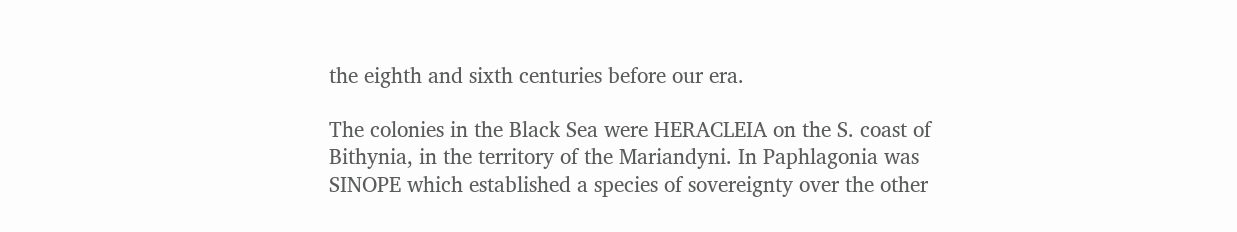the eighth and sixth centuries before our era.

The colonies in the Black Sea were HERACLEIA on the S. coast of Bithynia, in the territory of the Mariandyni. In Paphlagonia was SINOPE which established a species of sovereignty over the other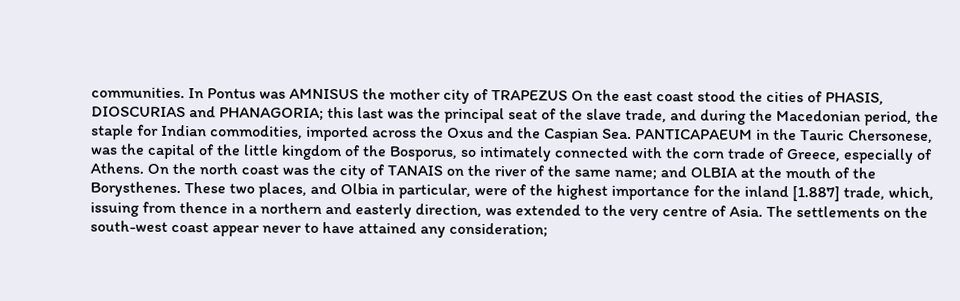communities. In Pontus was AMNISUS the mother city of TRAPEZUS On the east coast stood the cities of PHASIS, DIOSCURIAS and PHANAGORIA; this last was the principal seat of the slave trade, and during the Macedonian period, the staple for Indian commodities, imported across the Oxus and the Caspian Sea. PANTICAPAEUM in the Tauric Chersonese, was the capital of the little kingdom of the Bosporus, so intimately connected with the corn trade of Greece, especially of Athens. On the north coast was the city of TANAIS on the river of the same name; and OLBIA at the mouth of the Borysthenes. These two places, and Olbia in particular, were of the highest importance for the inland [1.887] trade, which, issuing from thence in a northern and easterly direction, was extended to the very centre of Asia. The settlements on the south-west coast appear never to have attained any consideration;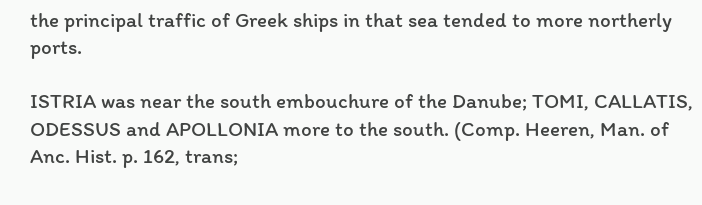the principal traffic of Greek ships in that sea tended to more northerly ports.

ISTRIA was near the south embouchure of the Danube; TOMI, CALLATIS, ODESSUS and APOLLONIA more to the south. (Comp. Heeren, Man. of Anc. Hist. p. 162, trans;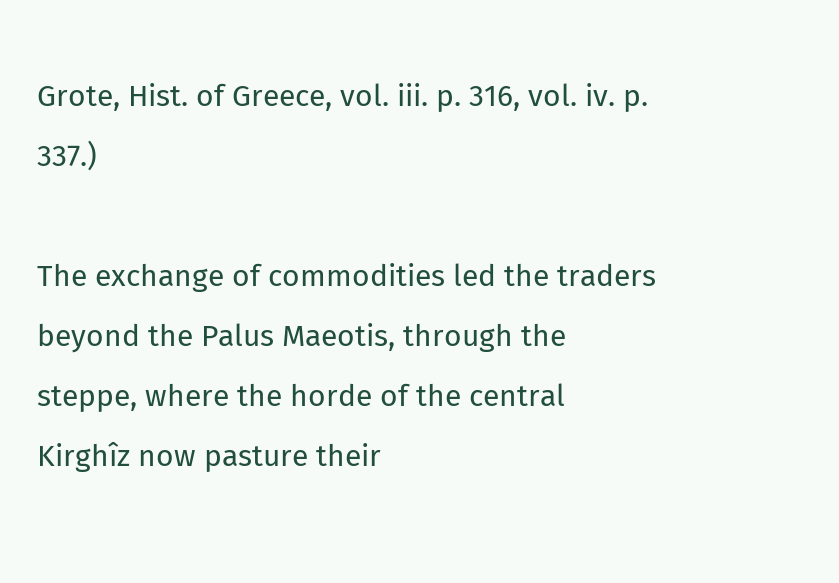Grote, Hist. of Greece, vol. iii. p. 316, vol. iv. p. 337.)

The exchange of commodities led the traders beyond the Palus Maeotis, through the steppe, where the horde of the central Kirghîz now pasture their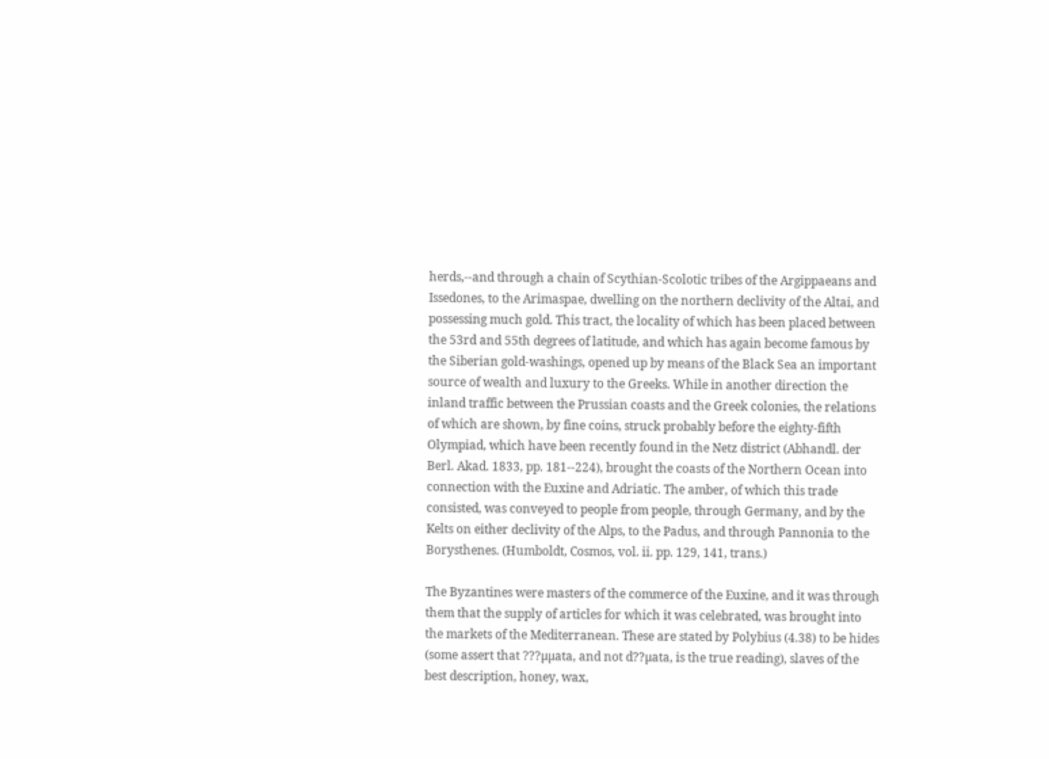herds,--and through a chain of Scythian-Scolotic tribes of the Argippaeans and Issedones, to the Arimaspae, dwelling on the northern declivity of the Altai, and possessing much gold. This tract, the locality of which has been placed between the 53rd and 55th degrees of latitude, and which has again become famous by the Siberian gold-washings, opened up by means of the Black Sea an important source of wealth and luxury to the Greeks. While in another direction the inland traffic between the Prussian coasts and the Greek colonies, the relations of which are shown, by fine coins, struck probably before the eighty-fifth Olympiad, which have been recently found in the Netz district (Abhandl. der Berl. Akad. 1833, pp. 181--224), brought the coasts of the Northern Ocean into connection with the Euxine and Adriatic. The amber, of which this trade consisted, was conveyed to people from people, through Germany, and by the Kelts on either declivity of the Alps, to the Padus, and through Pannonia to the Borysthenes. (Humboldt, Cosmos, vol. ii. pp. 129, 141, trans.)

The Byzantines were masters of the commerce of the Euxine, and it was through them that the supply of articles for which it was celebrated, was brought into the markets of the Mediterranean. These are stated by Polybius (4.38) to be hides (some assert that ???µµata, and not d??µata, is the true reading), slaves of the best description, honey, wax,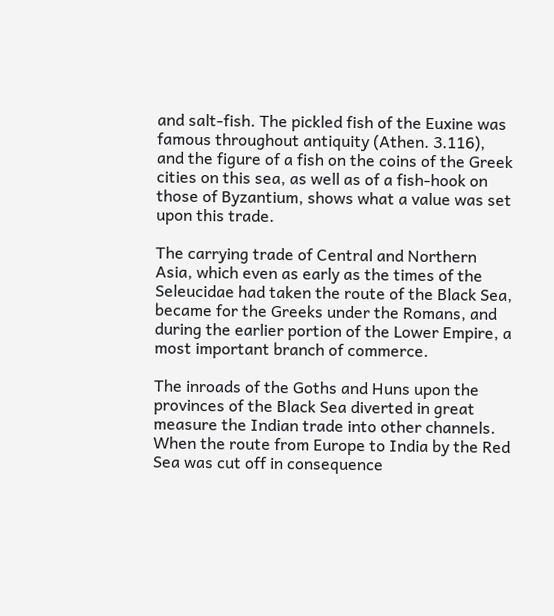and salt-fish. The pickled fish of the Euxine was famous throughout antiquity (Athen. 3.116), and the figure of a fish on the coins of the Greek cities on this sea, as well as of a fish-hook on those of Byzantium, shows what a value was set upon this trade.

The carrying trade of Central and Northern Asia, which even as early as the times of the Seleucidae had taken the route of the Black Sea, became for the Greeks under the Romans, and during the earlier portion of the Lower Empire, a most important branch of commerce.

The inroads of the Goths and Huns upon the provinces of the Black Sea diverted in great measure the Indian trade into other channels. When the route from Europe to India by the Red Sea was cut off in consequence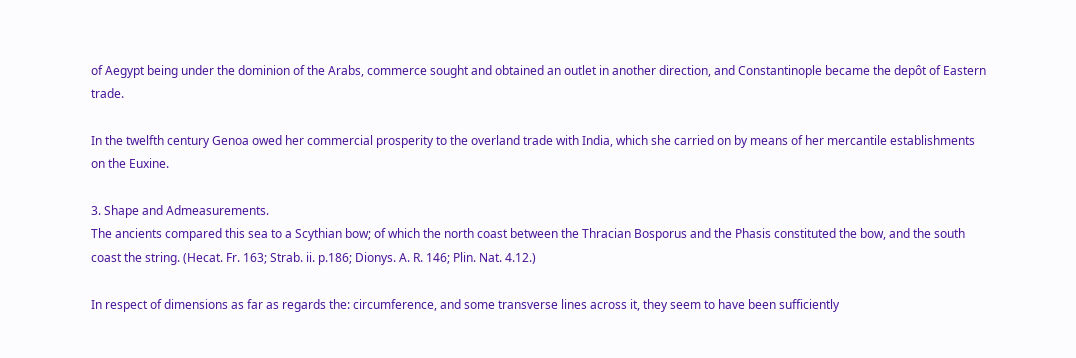of Aegypt being under the dominion of the Arabs, commerce sought and obtained an outlet in another direction, and Constantinople became the depôt of Eastern trade.

In the twelfth century Genoa owed her commercial prosperity to the overland trade with India, which she carried on by means of her mercantile establishments on the Euxine.

3. Shape and Admeasurements.
The ancients compared this sea to a Scythian bow; of which the north coast between the Thracian Bosporus and the Phasis constituted the bow, and the south coast the string. (Hecat. Fr. 163; Strab. ii. p.186; Dionys. A. R. 146; Plin. Nat. 4.12.)

In respect of dimensions as far as regards the: circumference, and some transverse lines across it, they seem to have been sufficiently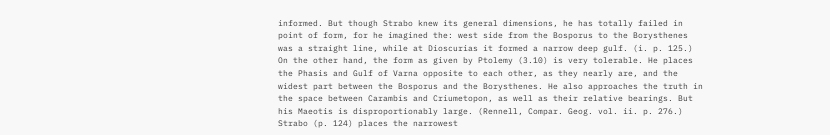informed. But though Strabo knew its general dimensions, he has totally failed in point of form, for he imagined the: west side from the Bosporus to the Borysthenes was a straight line, while at Dioscurias it formed a narrow deep gulf. (i. p. 125.) On the other hand, the form as given by Ptolemy (3.10) is very tolerable. He places the Phasis and Gulf of Varna opposite to each other, as they nearly are, and the widest part between the Bosporus and the Borysthenes. He also approaches the truth in the space between Carambis and Criumetopon, as well as their relative bearings. But his Maeotis is disproportionably large. (Rennell, Compar. Geog. vol. ii. p. 276.) Strabo (p. 124) places the narrowest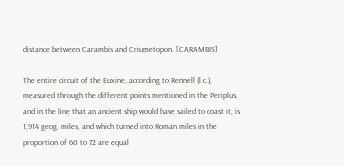distance between Carambis and Criumetopon. [CARAMBIS]

The entire circuit of the Euxine, according to Rennell (l.c.), measured through the different points mentioned in the Periplus, and in the line that an ancient ship would have sailed to coast it, is 1,914 geog. miles, and which turned into Roman miles in the proportion of 60 to 72 are equal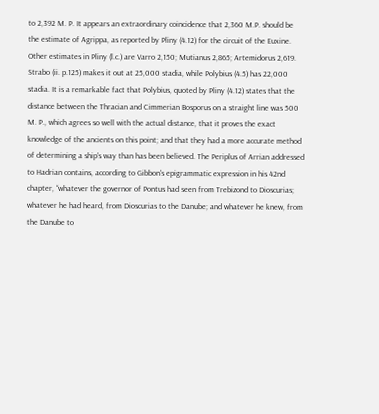to 2,392 M. P. It appears an extraordinary coincidence that 2,360 M.P. should be the estimate of Agrippa, as reported by Pliny (4.12) for the circuit of the Euxine. Other estimates in Pliny (l.c.) are Varro 2,150; Mutianus 2,865; Artemidorus 2,619. Strabo (ii. p.125) makes it out at 25,000 stadia, while Polybius (4.5) has 22,000 stadia. It is a remarkable fact that Polybius, quoted by Pliny (4.12) states that the distance between the Thracian and Cimmerian Bosporus on a straight line was 500 M. P., which agrees so well with the actual distance, that it proves the exact knowledge of the ancients on this point; and that they had a more accurate method of determining a ship's way than has been believed. The Periplus of Arrian addressed to Hadrian contains, according to Gibbon's epigrammatic expression in his 42nd chapter, “whatever the governor of Pontus had seen from Trebizond to Dioscurias; whatever he had heard, from Dioscurias to the Danube; and whatever he knew, from the Danube to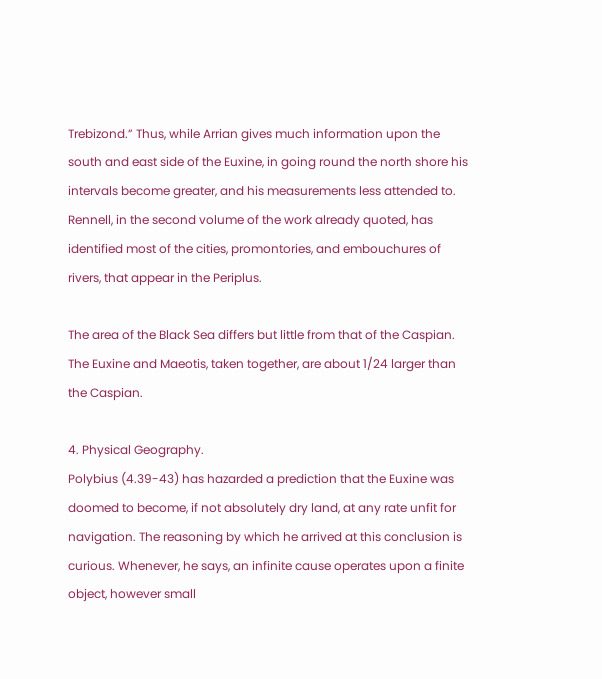Trebizond.” Thus, while Arrian gives much information upon the south and east side of the Euxine, in going round the north shore his intervals become greater, and his measurements less attended to. Rennell, in the second volume of the work already quoted, has identified most of the cities, promontories, and embouchures of rivers, that appear in the Periplus.

The area of the Black Sea differs but little from that of the Caspian. The Euxine and Maeotis, taken together, are about 1/24 larger than the Caspian.

4. Physical Geography.
Polybius (4.39-43) has hazarded a prediction that the Euxine was doomed to become, if not absolutely dry land, at any rate unfit for navigation. The reasoning by which he arrived at this conclusion is curious. Whenever, he says, an infinite cause operates upon a finite object, however small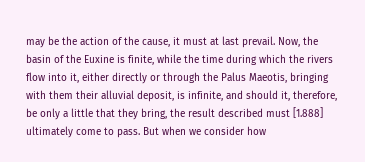may be the action of the cause, it must at last prevail. Now, the basin of the Euxine is finite, while the time during which the rivers flow into it, either directly or through the Palus Maeotis, bringing with them their alluvial deposit, is infinite, and should it, therefore, be only a little that they bring, the result described must [1.888] ultimately come to pass. But when we consider how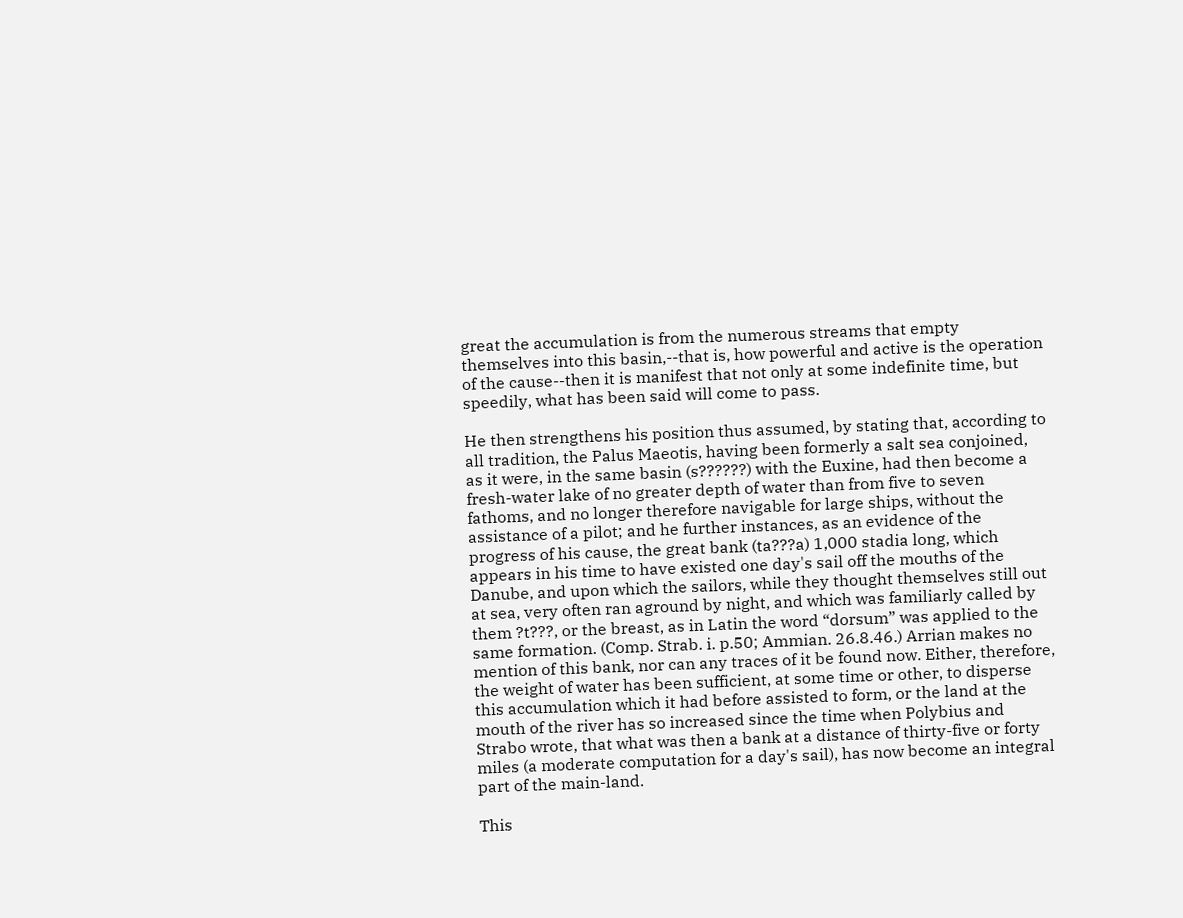great the accumulation is from the numerous streams that empty themselves into this basin,--that is, how powerful and active is the operation of the cause--then it is manifest that not only at some indefinite time, but speedily, what has been said will come to pass.

He then strengthens his position thus assumed, by stating that, according to all tradition, the Palus Maeotis, having been formerly a salt sea conjoined, as it were, in the same basin (s??????) with the Euxine, had then become a fresh-water lake of no greater depth of water than from five to seven fathoms, and no longer therefore navigable for large ships, without the assistance of a pilot; and he further instances, as an evidence of the progress of his cause, the great bank (ta???a) 1,000 stadia long, which appears in his time to have existed one day's sail off the mouths of the Danube, and upon which the sailors, while they thought themselves still out at sea, very often ran aground by night, and which was familiarly called by them ?t???, or the breast, as in Latin the word “dorsum” was applied to the same formation. (Comp. Strab. i. p.50; Ammian. 26.8.46.) Arrian makes no mention of this bank, nor can any traces of it be found now. Either, therefore, the weight of water has been sufficient, at some time or other, to disperse this accumulation which it had before assisted to form, or the land at the mouth of the river has so increased since the time when Polybius and Strabo wrote, that what was then a bank at a distance of thirty-five or forty miles (a moderate computation for a day's sail), has now become an integral part of the main-land.

This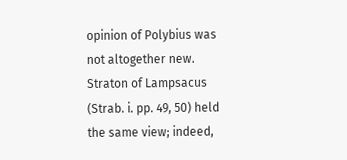opinion of Polybius was not altogether new. Straton of Lampsacus (Strab. i. pp. 49, 50) held the same view; indeed,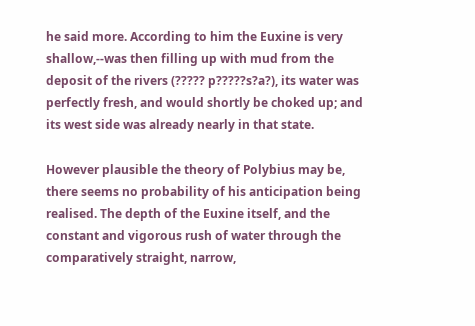he said more. According to him the Euxine is very shallow,--was then filling up with mud from the deposit of the rivers (????? p?????s?a?), its water was perfectly fresh, and would shortly be choked up; and its west side was already nearly in that state.

However plausible the theory of Polybius may be, there seems no probability of his anticipation being realised. The depth of the Euxine itself, and the constant and vigorous rush of water through the comparatively straight, narrow,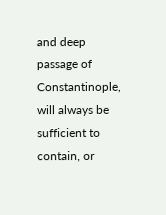and deep passage of Constantinople, will always be sufficient to contain, or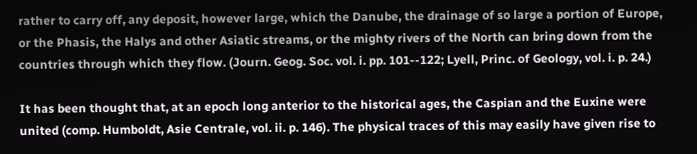rather to carry off, any deposit, however large, which the Danube, the drainage of so large a portion of Europe, or the Phasis, the Halys and other Asiatic streams, or the mighty rivers of the North can bring down from the countries through which they flow. (Journ. Geog. Soc. vol. i. pp. 101--122; Lyell, Princ. of Geology, vol. i. p. 24.)

It has been thought that, at an epoch long anterior to the historical ages, the Caspian and the Euxine were united (comp. Humboldt, Asie Centrale, vol. ii. p. 146). The physical traces of this may easily have given rise to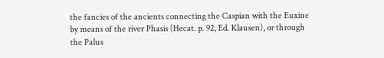the fancies of the ancients connecting the Caspian with the Euxine by means of the river Phasis (Hecat. p. 92, Ed. Klausen), or through the Palus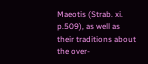Maeotis (Strab. xi. p.509), as well as their traditions about the over-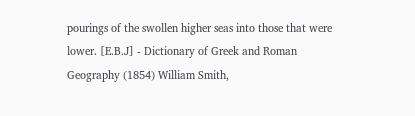pourings of the swollen higher seas into those that were lower. [E.B.J] - Dictionary of Greek and Roman Geography (1854) William Smith,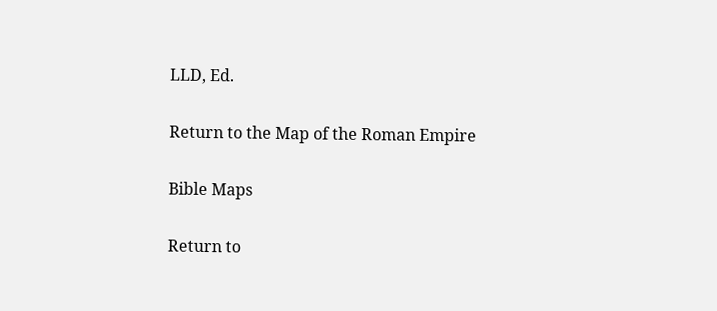LLD, Ed.

Return to the Map of the Roman Empire

Bible Maps

Return to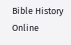Bible History Online